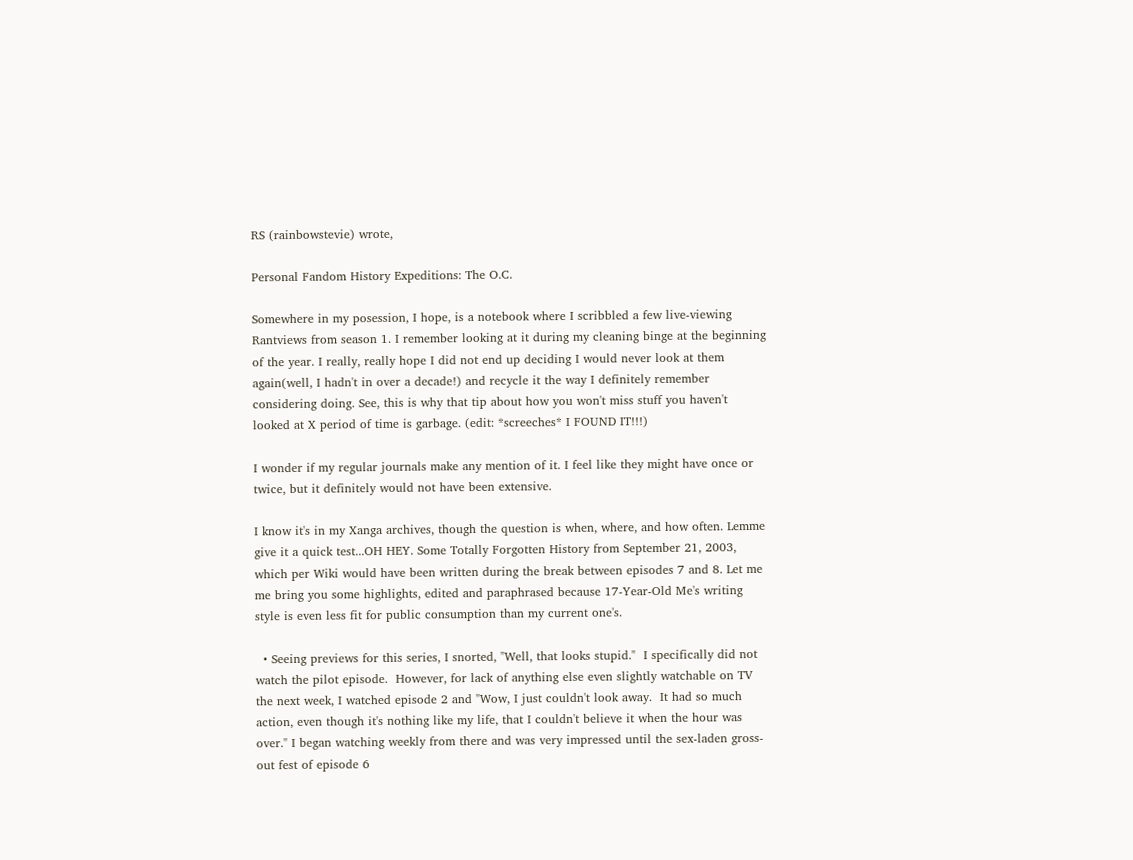RS (rainbowstevie) wrote,

Personal Fandom History Expeditions: The O.C.

Somewhere in my posession, I hope, is a notebook where I scribbled a few live-viewing Rantviews from season 1. I remember looking at it during my cleaning binge at the beginning of the year. I really, really hope I did not end up deciding I would never look at them again(well, I hadn't in over a decade!) and recycle it the way I definitely remember considering doing. See, this is why that tip about how you won't miss stuff you haven't looked at X period of time is garbage. (edit: *screeches* I FOUND IT!!!)

I wonder if my regular journals make any mention of it. I feel like they might have once or twice, but it definitely would not have been extensive.

I know it's in my Xanga archives, though the question is when, where, and how often. Lemme give it a quick test...OH HEY. Some Totally Forgotten History from September 21, 2003, which per Wiki would have been written during the break between episodes 7 and 8. Let me me bring you some highlights, edited and paraphrased because 17-Year-Old Me's writing style is even less fit for public consumption than my current one's.

  • Seeing previews for this series, I snorted, "Well, that looks stupid."  I specifically did not watch the pilot episode.  However, for lack of anything else even slightly watchable on TV the next week, I watched episode 2 and "Wow, I just couldn't look away.  It had so much action, even though it's nothing like my life, that I couldn't believe it when the hour was over." I began watching weekly from there and was very impressed until the sex-laden gross-out fest of episode 6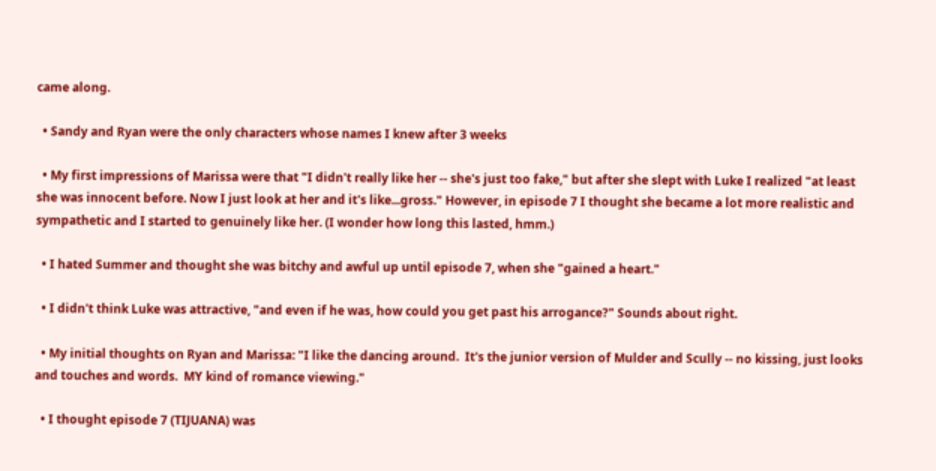came along.

  • Sandy and Ryan were the only characters whose names I knew after 3 weeks

  • My first impressions of Marissa were that "I didn't really like her -- she's just too fake," but after she slept with Luke I realized "at least she was innocent before. Now I just look at her and it's like...gross." However, in episode 7 I thought she became a lot more realistic and sympathetic and I started to genuinely like her. (I wonder how long this lasted, hmm.)

  • I hated Summer and thought she was bitchy and awful up until episode 7, when she "gained a heart."

  • I didn't think Luke was attractive, "and even if he was, how could you get past his arrogance?" Sounds about right.

  • My initial thoughts on Ryan and Marissa: "I like the dancing around.  It's the junior version of Mulder and Scully -- no kissing, just looks and touches and words.  MY kind of romance viewing."

  • I thought episode 7 (TIJUANA) was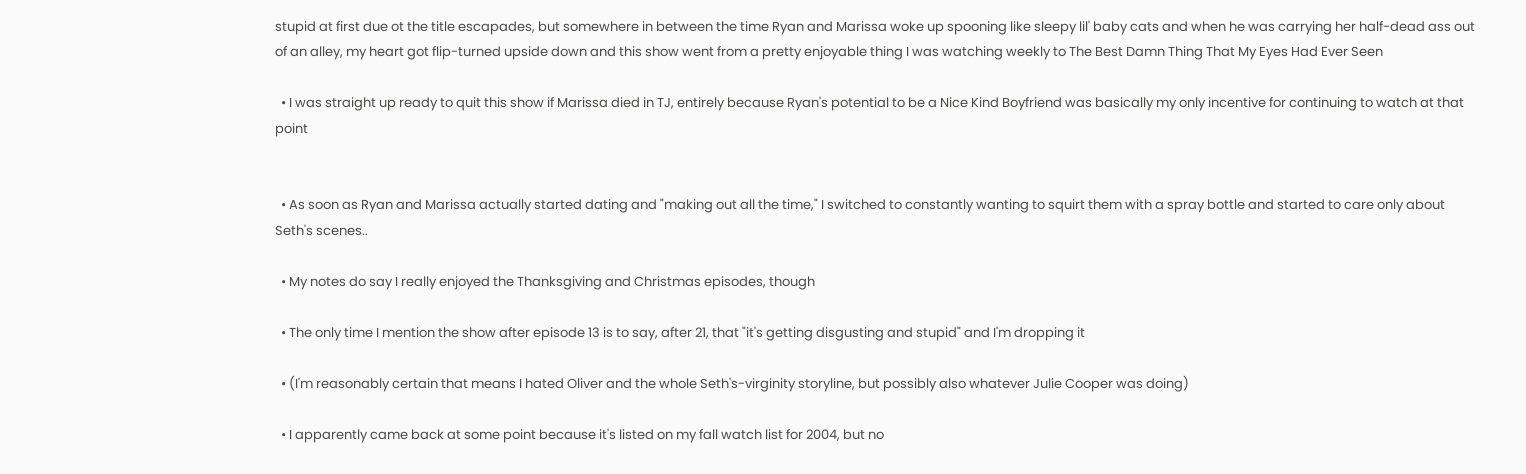stupid at first due ot the title escapades, but somewhere in between the time Ryan and Marissa woke up spooning like sleepy lil' baby cats and when he was carrying her half-dead ass out of an alley, my heart got flip-turned upside down and this show went from a pretty enjoyable thing I was watching weekly to The Best Damn Thing That My Eyes Had Ever Seen

  • I was straight up ready to quit this show if Marissa died in TJ, entirely because Ryan's potential to be a Nice Kind Boyfriend was basically my only incentive for continuing to watch at that point


  • As soon as Ryan and Marissa actually started dating and "making out all the time," I switched to constantly wanting to squirt them with a spray bottle and started to care only about Seth's scenes..

  • My notes do say I really enjoyed the Thanksgiving and Christmas episodes, though

  • The only time I mention the show after episode 13 is to say, after 21, that "it's getting disgusting and stupid" and I'm dropping it

  • (I'm reasonably certain that means I hated Oliver and the whole Seth's-virginity storyline, but possibly also whatever Julie Cooper was doing)

  • I apparently came back at some point because it's listed on my fall watch list for 2004, but no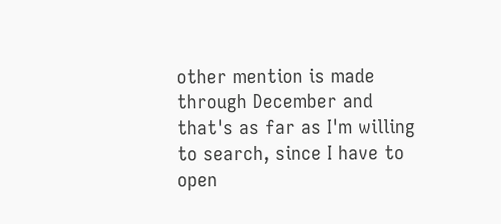other mention is made through December and that's as far as I'm willing to search, since I have to open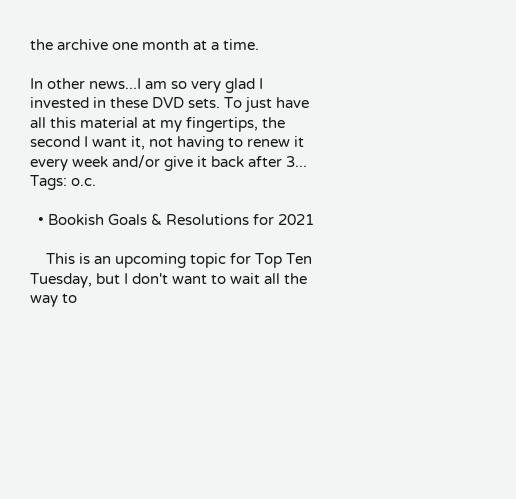the archive one month at a time.

In other news...I am so very glad I invested in these DVD sets. To just have all this material at my fingertips, the second I want it, not having to renew it every week and/or give it back after 3...
Tags: o.c.

  • Bookish Goals & Resolutions for 2021

    This is an upcoming topic for Top Ten Tuesday, but I don't want to wait all the way to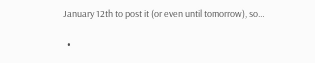January 12th to post it (or even until tomorrow), so…

  •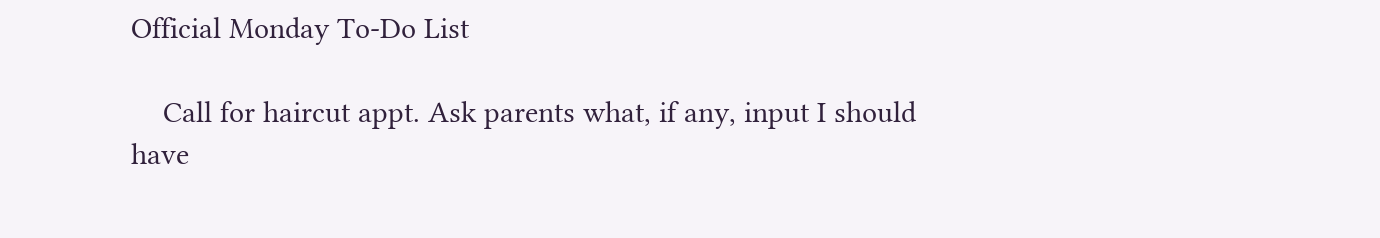Official Monday To-Do List

    Call for haircut appt. Ask parents what, if any, input I should have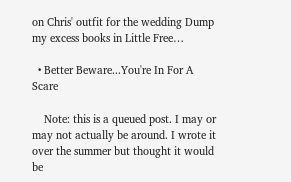on Chris' outfit for the wedding Dump my excess books in Little Free…

  • Better Beware...You're In For A Scare

    Note: this is a queued post. I may or may not actually be around. I wrote it over the summer but thought it would be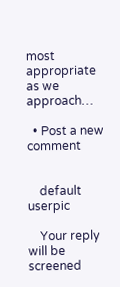most appropriate as we approach…

  • Post a new comment


    default userpic

    Your reply will be screened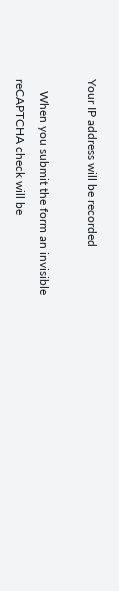Your IP address will be recorded

    When you submit the form an invisible reCAPTCHA check will be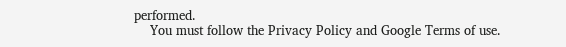performed.
    You must follow the Privacy Policy and Google Terms of use.